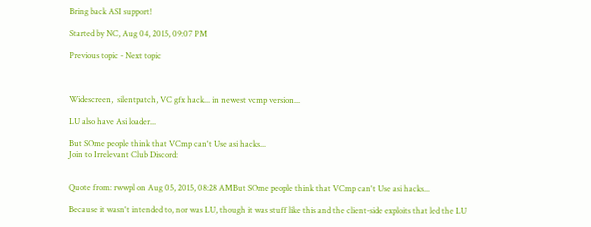Bring back ASI support!

Started by NC, Aug 04, 2015, 09:07 PM

Previous topic - Next topic



Widescreen,  silentpatch, VC gfx hack... in newest vcmp version...

LU also have Asi loader...

But SOme people think that VCmp can't Use asi hacks...
Join to Irrelevant Club Discord:


Quote from: rwwpl on Aug 05, 2015, 08:28 AMBut SOme people think that VCmp can't Use asi hacks...

Because it wasn't intended to, nor was LU, though it was stuff like this and the client-side exploits that led the LU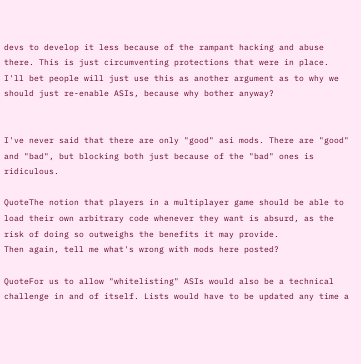devs to develop it less because of the rampant hacking and abuse there. This is just circumventing protections that were in place. I'll bet people will just use this as another argument as to why we should just re-enable ASIs, because why bother anyway?


I've never said that there are only "good" asi mods. There are "good" and "bad", but blocking both just because of the "bad" ones is ridiculous.

QuoteThe notion that players in a multiplayer game should be able to load their own arbitrary code whenever they want is absurd, as the risk of doing so outweighs the benefits it may provide.
Then again, tell me what's wrong with mods here posted?

QuoteFor us to allow "whitelisting" ASIs would also be a technical challenge in and of itself. Lists would have to be updated any time a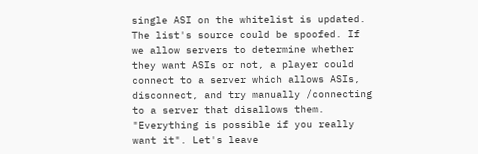single ASI on the whitelist is updated. The list's source could be spoofed. If we allow servers to determine whether they want ASIs or not, a player could connect to a server which allows ASIs, disconnect, and try manually /connecting to a server that disallows them.
"Everything is possible if you really want it". Let's leave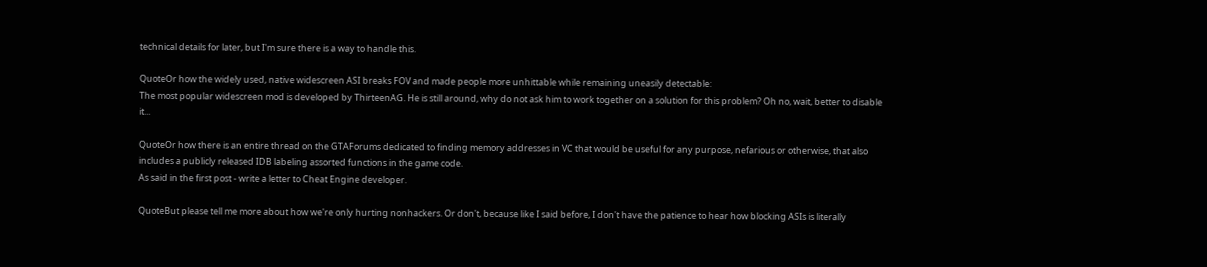technical details for later, but I'm sure there is a way to handle this.

QuoteOr how the widely used, native widescreen ASI breaks FOV and made people more unhittable while remaining uneasily detectable:
The most popular widescreen mod is developed by ThirteenAG. He is still around, why do not ask him to work together on a solution for this problem? Oh no, wait, better to disable it...

QuoteOr how there is an entire thread on the GTAForums dedicated to finding memory addresses in VC that would be useful for any purpose, nefarious or otherwise, that also includes a publicly released IDB labeling assorted functions in the game code.
As said in the first post - write a letter to Cheat Engine developer.

QuoteBut please tell me more about how we're only hurting nonhackers. Or don't, because like I said before, I don't have the patience to hear how blocking ASIs is literally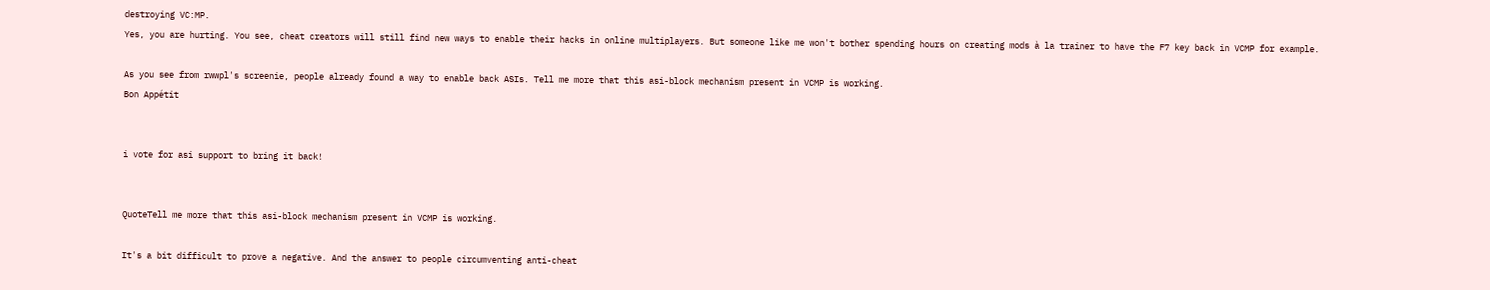destroying VC:MP.
Yes, you are hurting. You see, cheat creators will still find new ways to enable their hacks in online multiplayers. But someone like me won't bother spending hours on creating mods à la trainer to have the F7 key back in VCMP for example.

As you see from rwwpl's screenie, people already found a way to enable back ASIs. Tell me more that this asi-block mechanism present in VCMP is working.
Bon Appétit


i vote for asi support to bring it back!


QuoteTell me more that this asi-block mechanism present in VCMP is working.

It's a bit difficult to prove a negative. And the answer to people circumventing anti-cheat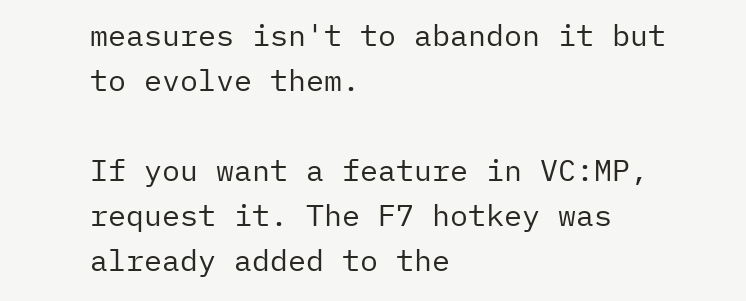measures isn't to abandon it but to evolve them.

If you want a feature in VC:MP, request it. The F7 hotkey was already added to the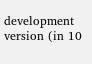development version (in 10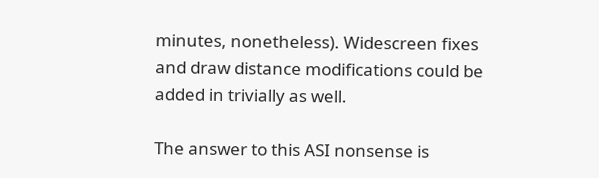minutes, nonetheless). Widescreen fixes and draw distance modifications could be added in trivially as well.

The answer to this ASI nonsense is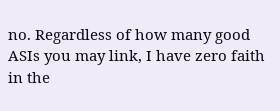no. Regardless of how many good ASIs you may link, I have zero faith in the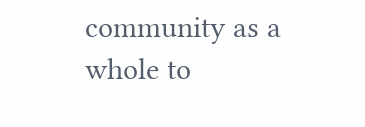community as a whole to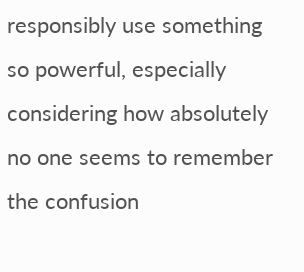responsibly use something so powerful, especially considering how absolutely no one seems to remember the confusion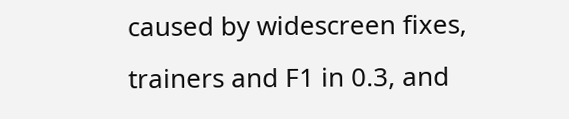caused by widescreen fixes, trainers and F1 in 0.3, and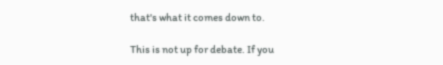that's what it comes down to.

This is not up for debate. If you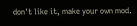don't like it, make your own mod.